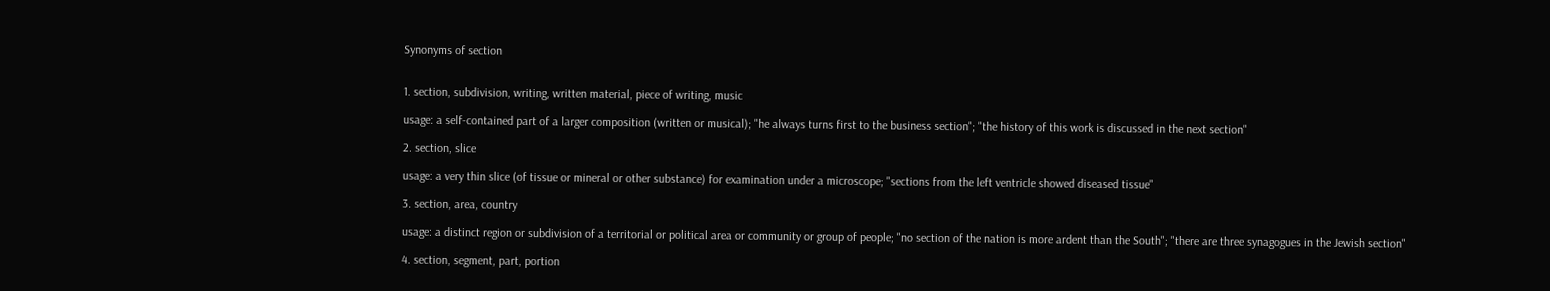Synonyms of section


1. section, subdivision, writing, written material, piece of writing, music

usage: a self-contained part of a larger composition (written or musical); "he always turns first to the business section"; "the history of this work is discussed in the next section"

2. section, slice

usage: a very thin slice (of tissue or mineral or other substance) for examination under a microscope; "sections from the left ventricle showed diseased tissue"

3. section, area, country

usage: a distinct region or subdivision of a territorial or political area or community or group of people; "no section of the nation is more ardent than the South"; "there are three synagogues in the Jewish section"

4. section, segment, part, portion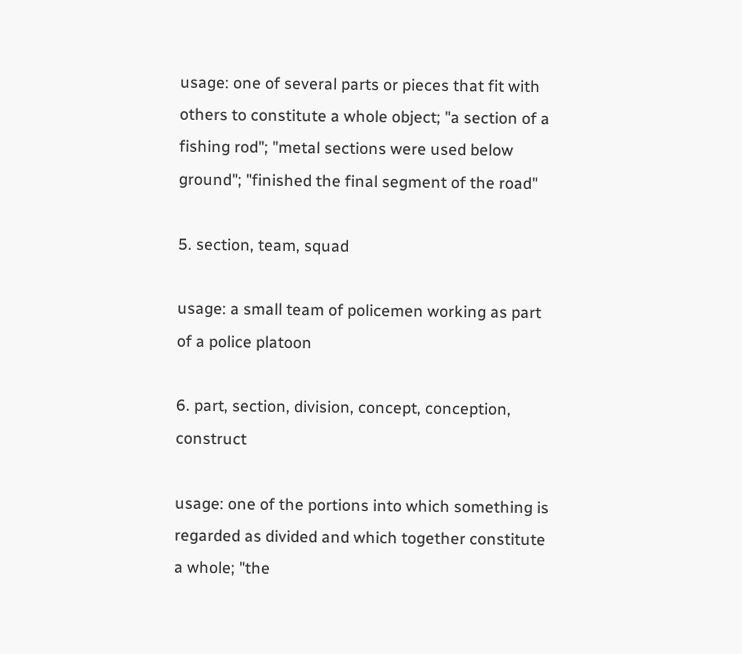usage: one of several parts or pieces that fit with others to constitute a whole object; "a section of a fishing rod"; "metal sections were used below ground"; "finished the final segment of the road"

5. section, team, squad

usage: a small team of policemen working as part of a police platoon

6. part, section, division, concept, conception, construct

usage: one of the portions into which something is regarded as divided and which together constitute a whole; "the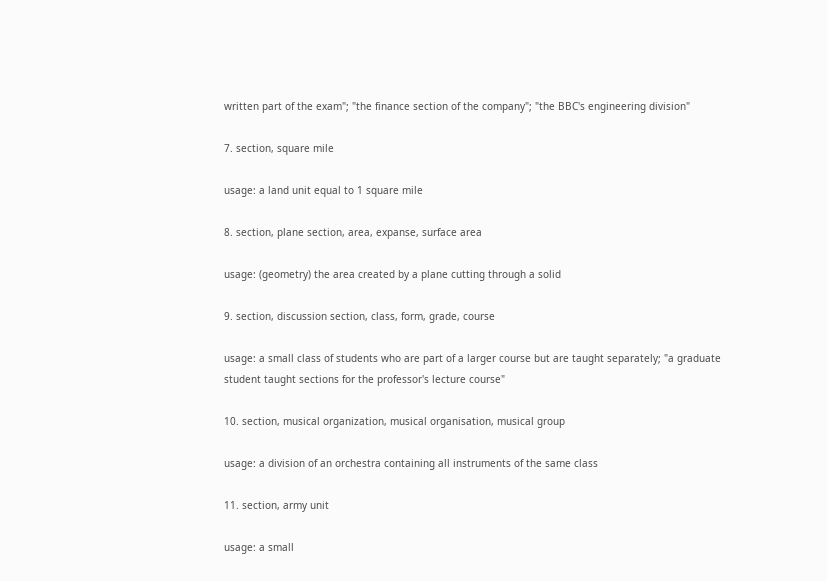written part of the exam"; "the finance section of the company"; "the BBC's engineering division"

7. section, square mile

usage: a land unit equal to 1 square mile

8. section, plane section, area, expanse, surface area

usage: (geometry) the area created by a plane cutting through a solid

9. section, discussion section, class, form, grade, course

usage: a small class of students who are part of a larger course but are taught separately; "a graduate student taught sections for the professor's lecture course"

10. section, musical organization, musical organisation, musical group

usage: a division of an orchestra containing all instruments of the same class

11. section, army unit

usage: a small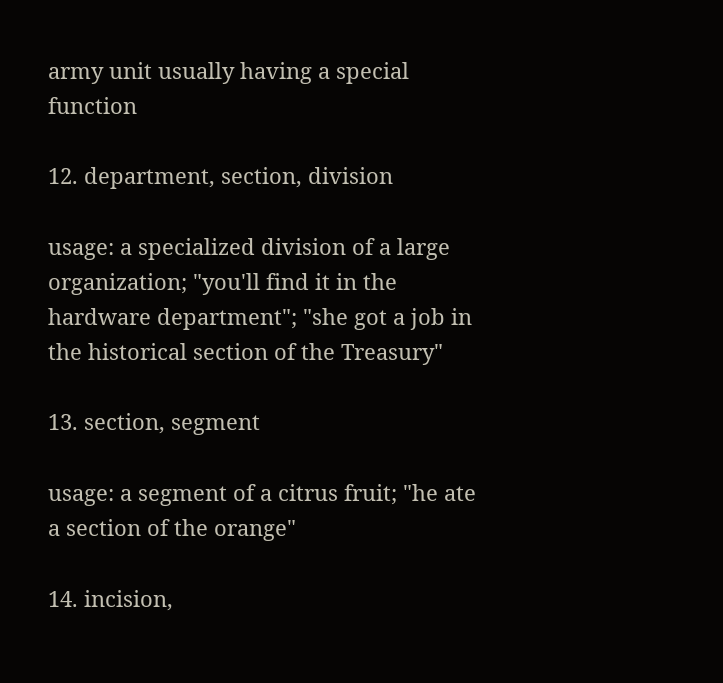army unit usually having a special function

12. department, section, division

usage: a specialized division of a large organization; "you'll find it in the hardware department"; "she got a job in the historical section of the Treasury"

13. section, segment

usage: a segment of a citrus fruit; "he ate a section of the orange"

14. incision,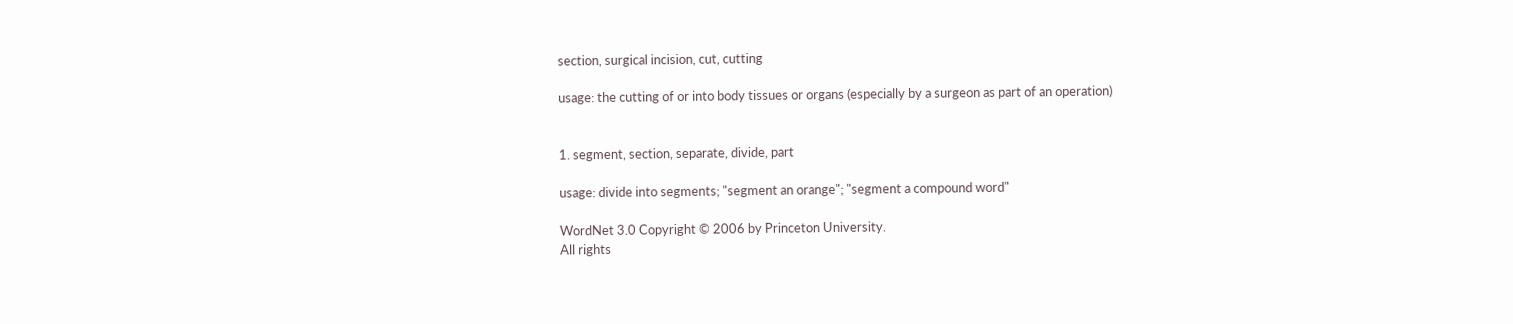section, surgical incision, cut, cutting

usage: the cutting of or into body tissues or organs (especially by a surgeon as part of an operation)


1. segment, section, separate, divide, part

usage: divide into segments; "segment an orange"; "segment a compound word"

WordNet 3.0 Copyright © 2006 by Princeton University.
All rights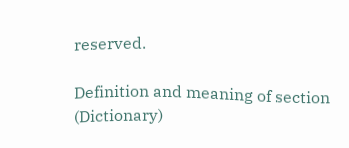reserved.

Definition and meaning of section (Dictionary)